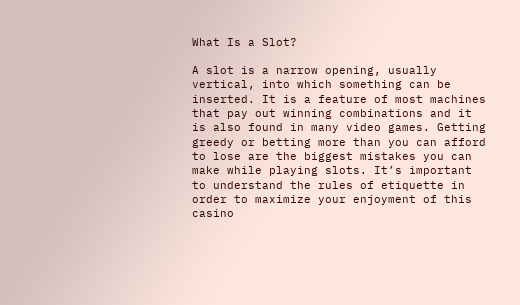What Is a Slot?

A slot is a narrow opening, usually vertical, into which something can be inserted. It is a feature of most machines that pay out winning combinations and it is also found in many video games. Getting greedy or betting more than you can afford to lose are the biggest mistakes you can make while playing slots. It’s important to understand the rules of etiquette in order to maximize your enjoyment of this casino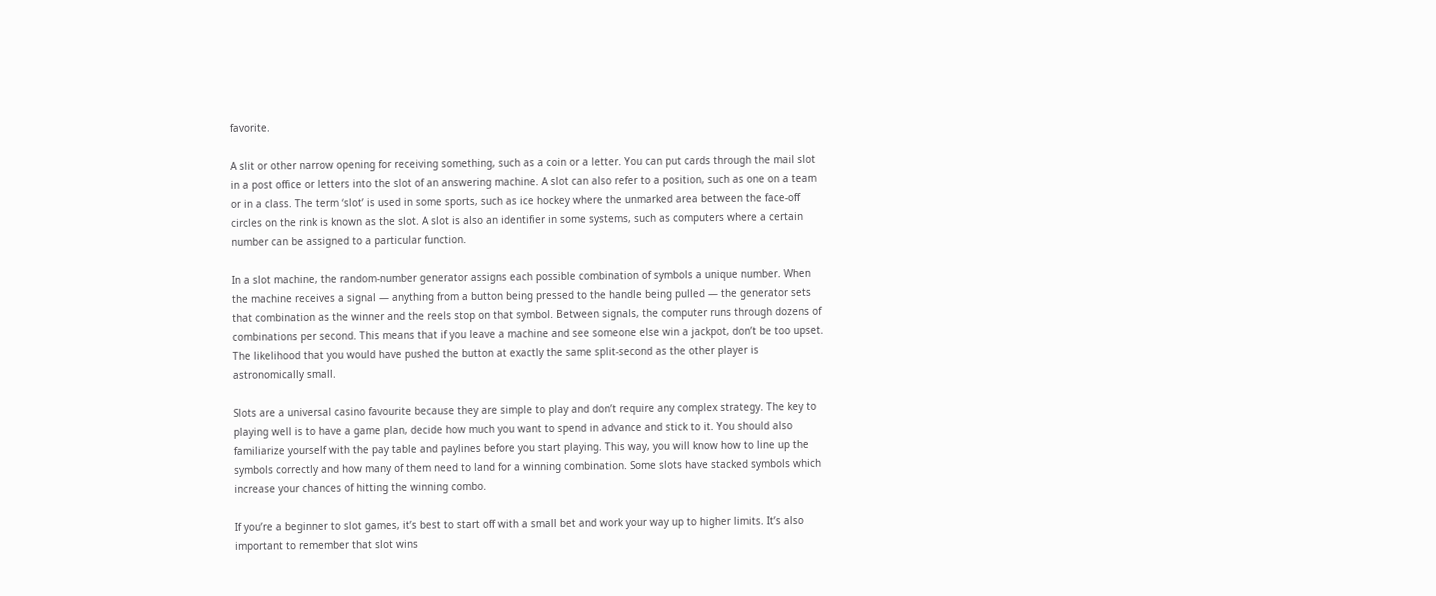favorite.

A slit or other narrow opening for receiving something, such as a coin or a letter. You can put cards through the mail slot in a post office or letters into the slot of an answering machine. A slot can also refer to a position, such as one on a team or in a class. The term ‘slot’ is used in some sports, such as ice hockey where the unmarked area between the face-off circles on the rink is known as the slot. A slot is also an identifier in some systems, such as computers where a certain number can be assigned to a particular function.

In a slot machine, the random-number generator assigns each possible combination of symbols a unique number. When the machine receives a signal — anything from a button being pressed to the handle being pulled — the generator sets that combination as the winner and the reels stop on that symbol. Between signals, the computer runs through dozens of combinations per second. This means that if you leave a machine and see someone else win a jackpot, don’t be too upset. The likelihood that you would have pushed the button at exactly the same split-second as the other player is astronomically small.

Slots are a universal casino favourite because they are simple to play and don’t require any complex strategy. The key to playing well is to have a game plan, decide how much you want to spend in advance and stick to it. You should also familiarize yourself with the pay table and paylines before you start playing. This way, you will know how to line up the symbols correctly and how many of them need to land for a winning combination. Some slots have stacked symbols which increase your chances of hitting the winning combo.

If you’re a beginner to slot games, it’s best to start off with a small bet and work your way up to higher limits. It’s also important to remember that slot wins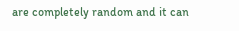are completely random and it can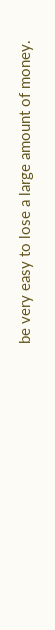be very easy to lose a large amount of money.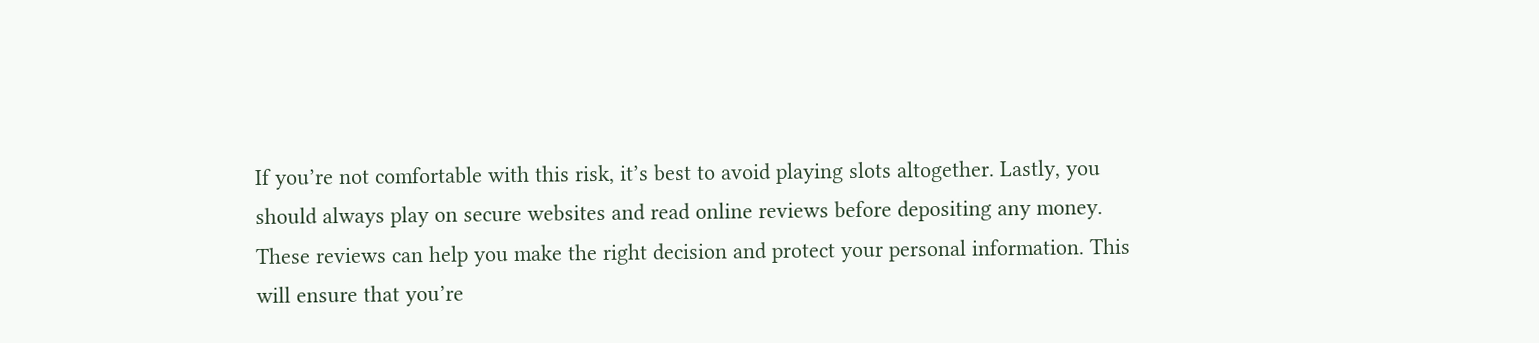If you’re not comfortable with this risk, it’s best to avoid playing slots altogether. Lastly, you should always play on secure websites and read online reviews before depositing any money. These reviews can help you make the right decision and protect your personal information. This will ensure that you’re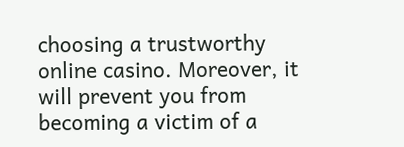choosing a trustworthy online casino. Moreover, it will prevent you from becoming a victim of a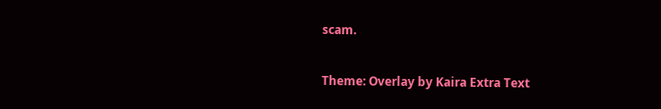scam.

Theme: Overlay by Kaira Extra Text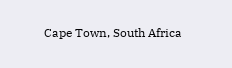Cape Town, South Africa